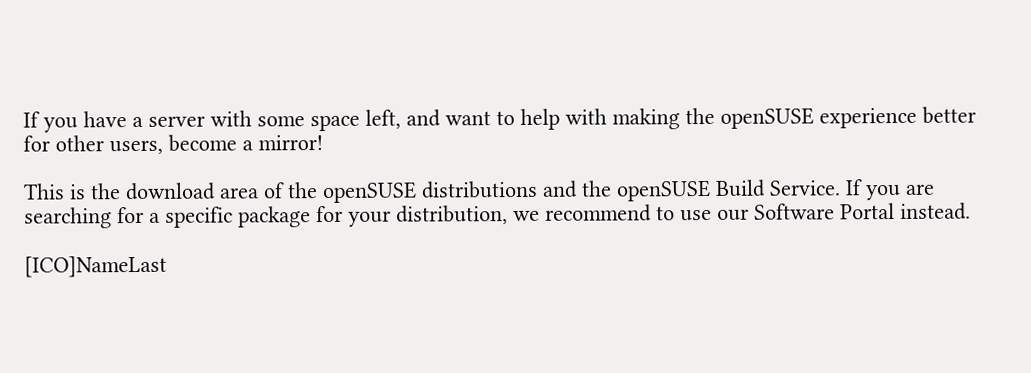If you have a server with some space left, and want to help with making the openSUSE experience better for other users, become a mirror!

This is the download area of the openSUSE distributions and the openSUSE Build Service. If you are searching for a specific package for your distribution, we recommend to use our Software Portal instead.

[ICO]NameLast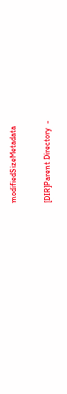modifiedSizeMetadata

[DIR]Parent Directory  -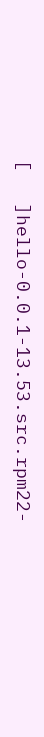[   ]hello-0.0.1-13.53.src.rpm22-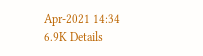Apr-2021 14:34 6.9K Details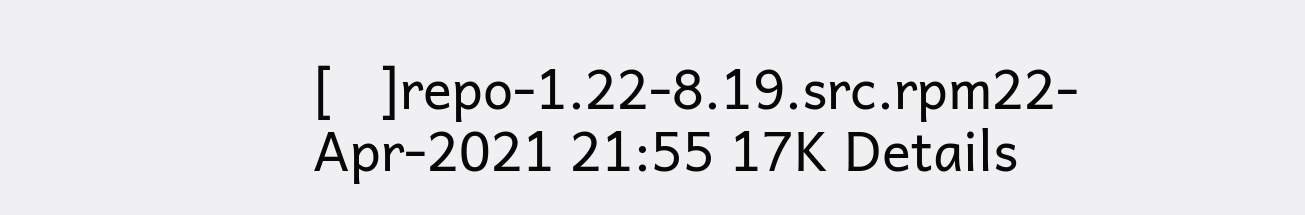[   ]repo-1.22-8.19.src.rpm22-Apr-2021 21:55 17K Details